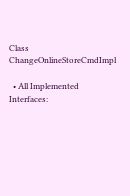Class ChangeOnlineStoreCmdImpl

  • All Implemented Interfaces: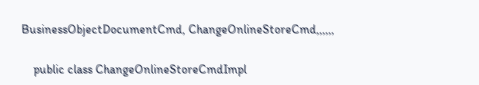BusinessObjectDocumentCmd, ChangeOnlineStoreCmd,,,,,,

    public class ChangeOnlineStoreCmdImpl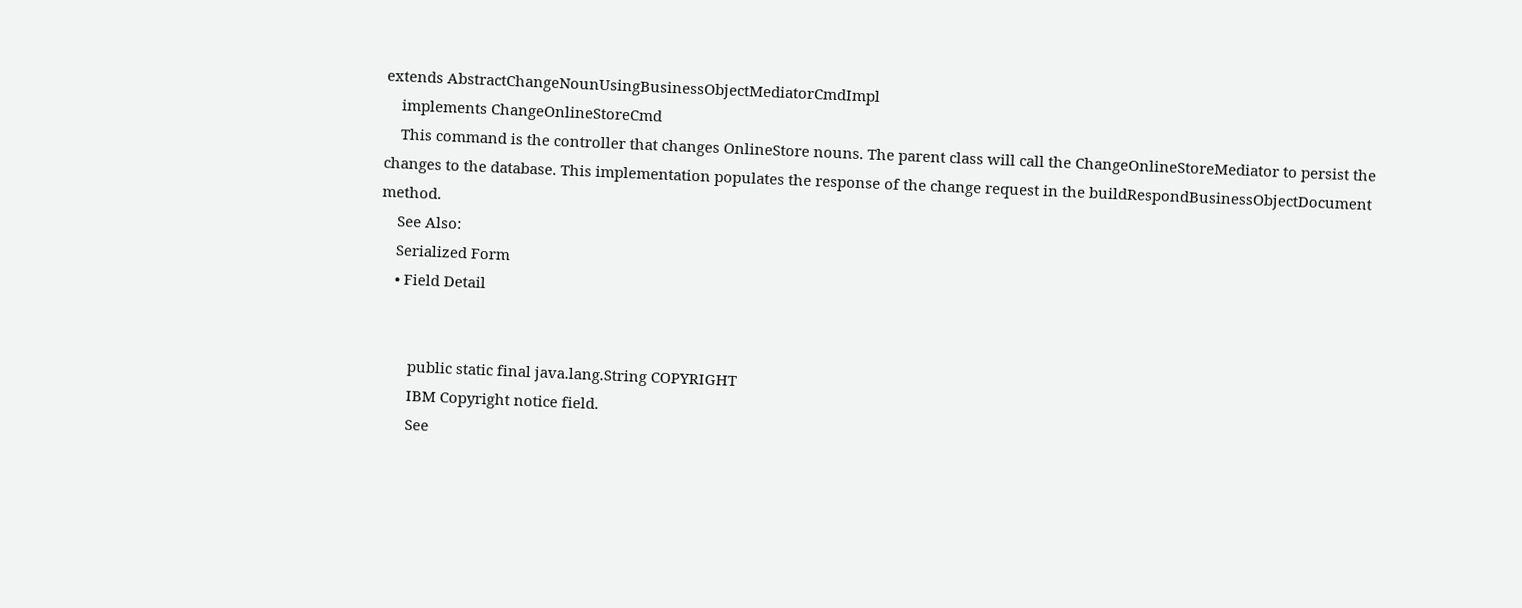extends AbstractChangeNounUsingBusinessObjectMediatorCmdImpl
    implements ChangeOnlineStoreCmd
    This command is the controller that changes OnlineStore nouns. The parent class will call the ChangeOnlineStoreMediator to persist the changes to the database. This implementation populates the response of the change request in the buildRespondBusinessObjectDocument method.
    See Also:
    Serialized Form
    • Field Detail


        public static final java.lang.String COPYRIGHT
        IBM Copyright notice field.
        See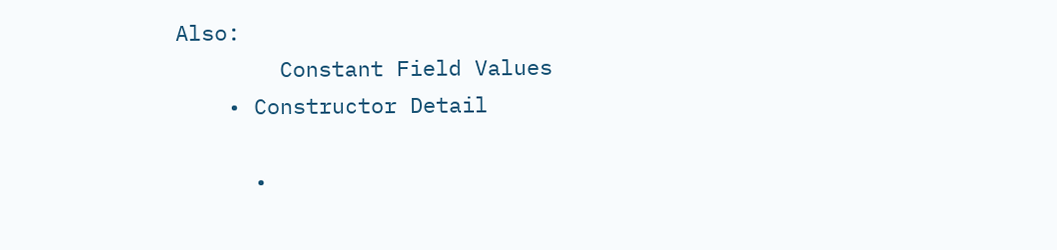Also:
        Constant Field Values
    • Constructor Detail

      •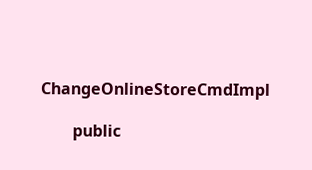ChangeOnlineStoreCmdImpl

        public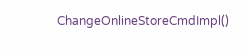ChangeOnlineStoreCmdImpl()